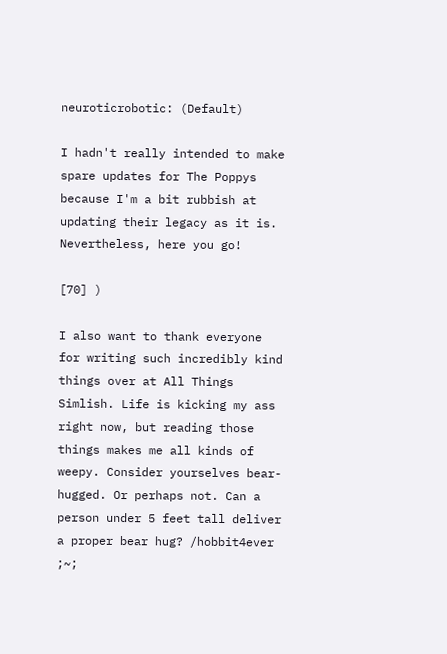neuroticrobotic: (Default)

I hadn't really intended to make spare updates for The Poppys because I'm a bit rubbish at updating their legacy as it is.  Nevertheless, here you go!

[70] )

I also want to thank everyone for writing such incredibly kind things over at All Things Simlish. Life is kicking my ass right now, but reading those things makes me all kinds of weepy. Consider yourselves bear-hugged. Or perhaps not. Can a person under 5 feet tall deliver a proper bear hug? /hobbit4ever ;~;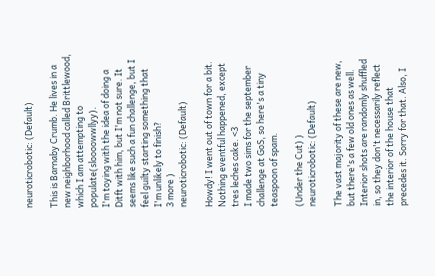neuroticrobotic: (Default)

This is Barnaby Crumb. He lives in a new neighborhood called Brittlewood, which I am attempting to populate(sloooowwllyy).
I'm toying with the idea of doing a Ditft with him, but I'm not sure. It seems like such a fun challenge, but I feel guilty starting something that I'm unlikely to finish?
3 more )
neuroticrobotic: (Default)

Howdy! I went out of town for a bit. Nothing eventful happened, except tres leches cake. <3
I made two sims for the september challenge at GoS, so here's a tiny teaspoon of spam.

(Under the Cut) )
neuroticrobotic: (Default)

The vast majority of these are new, but there's a few old ones as well. Interior shots are randomly shuffled in, so they don't necessarily reflect the interior of the house that precedes it. Sorry for that. Also, I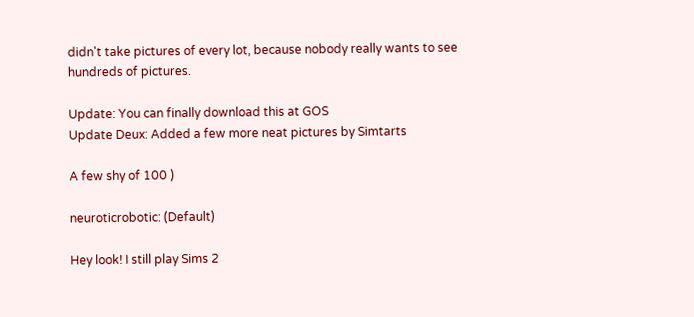didn't take pictures of every lot, because nobody really wants to see hundreds of pictures.

Update: You can finally download this at GOS
Update Deux: Added a few more neat pictures by Simtarts

A few shy of 100 )

neuroticrobotic: (Default)

Hey look! I still play Sims 2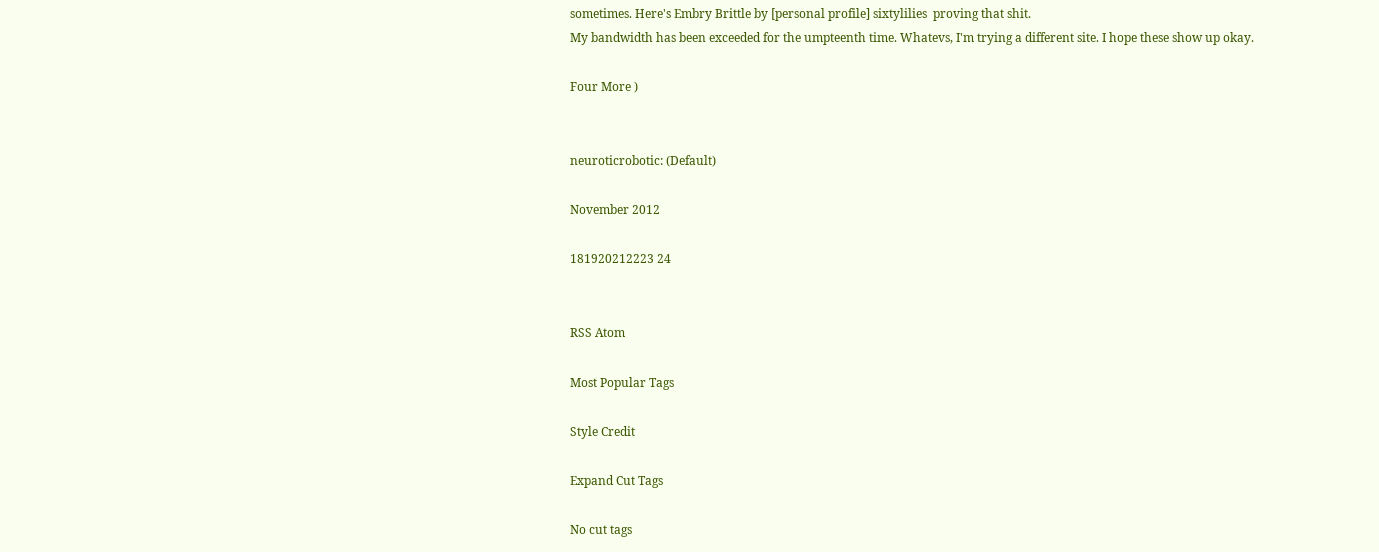sometimes. Here's Embry Brittle by [personal profile] sixtylilies  proving that shit.
My bandwidth has been exceeded for the umpteenth time. Whatevs, I'm trying a different site. I hope these show up okay.

Four More )


neuroticrobotic: (Default)

November 2012

181920212223 24


RSS Atom

Most Popular Tags

Style Credit

Expand Cut Tags

No cut tags